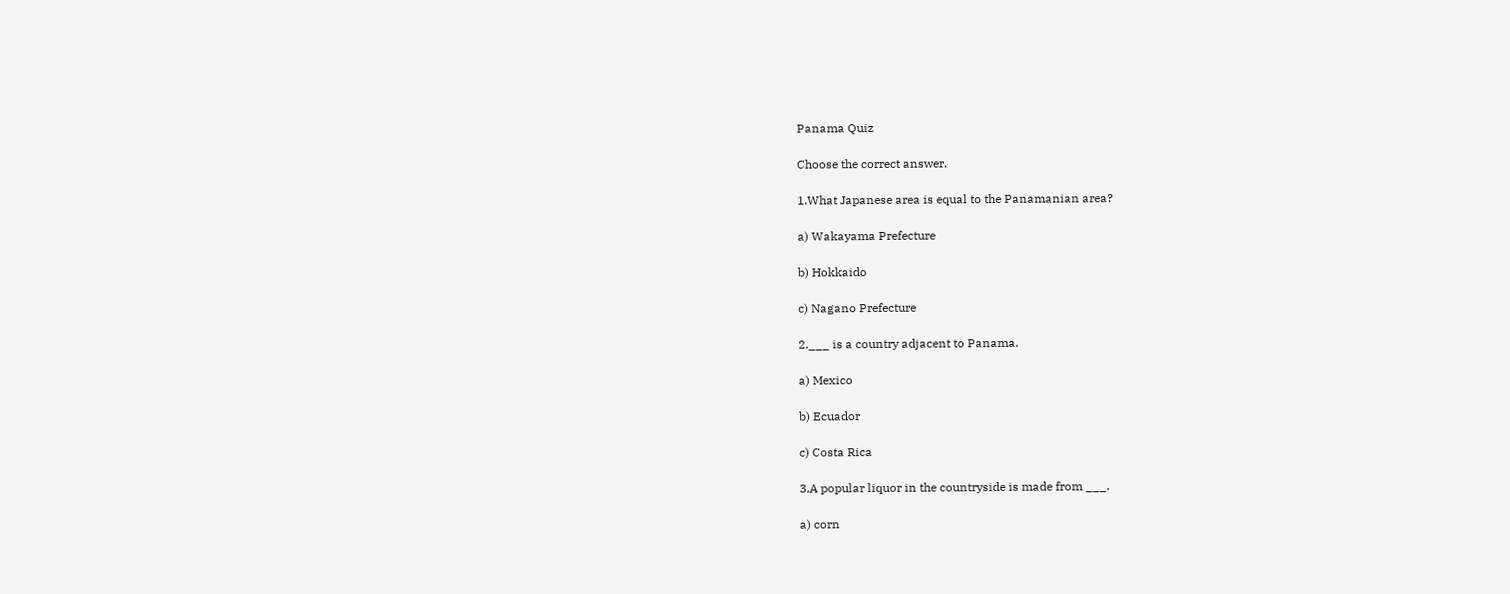Panama Quiz

Choose the correct answer.

1.What Japanese area is equal to the Panamanian area?

a) Wakayama Prefecture

b) Hokkaido

c) Nagano Prefecture

2.___ is a country adjacent to Panama.

a) Mexico

b) Ecuador

c) Costa Rica

3.A popular liquor in the countryside is made from ___.

a) corn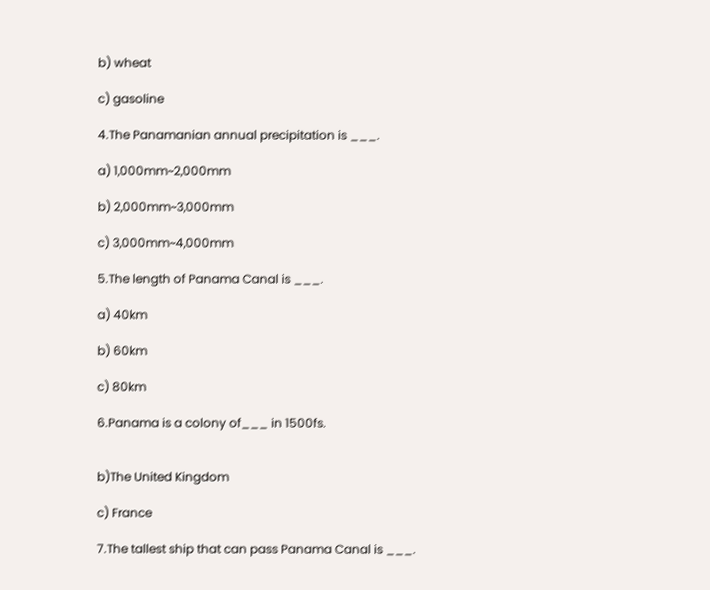b) wheat

c) gasoline

4.The Panamanian annual precipitation is ___.

a) 1,000mm~2,000mm

b) 2,000mm~3,000mm

c) 3,000mm~4,000mm

5.The length of Panama Canal is ___.

a) 40km

b) 60km

c) 80km

6.Panama is a colony of___ in 1500fs.


b)The United Kingdom

c) France

7.The tallest ship that can pass Panama Canal is ___.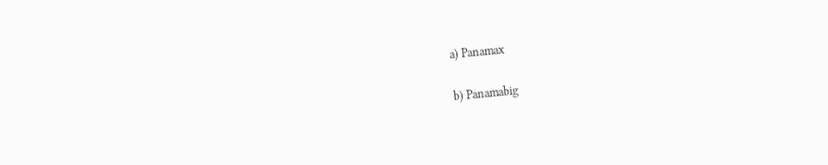a) Panamax

b) Panamabig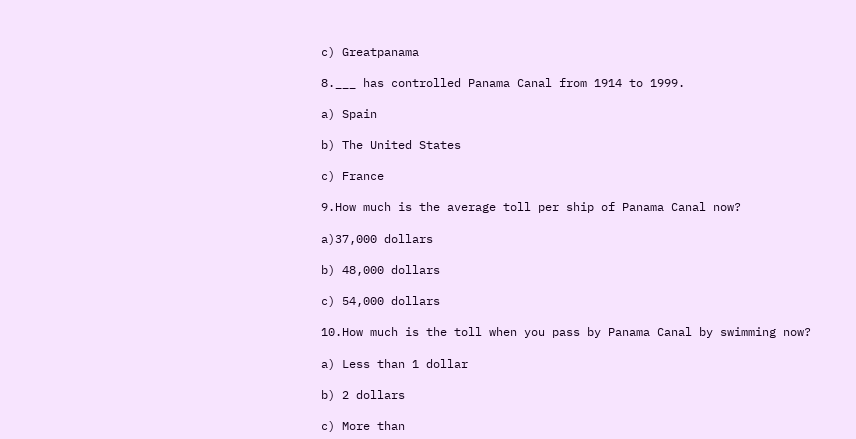c) Greatpanama

8.___ has controlled Panama Canal from 1914 to 1999.

a) Spain

b) The United States

c) France

9.How much is the average toll per ship of Panama Canal now?

a)37,000 dollars

b) 48,000 dollars

c) 54,000 dollars

10.How much is the toll when you pass by Panama Canal by swimming now?

a) Less than 1 dollar

b) 2 dollars

c) More than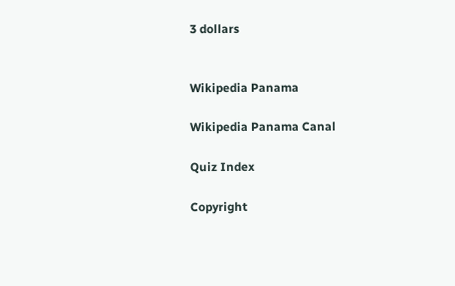3 dollars


Wikipedia Panama

Wikipedia Panama Canal

Quiz Index

Copyright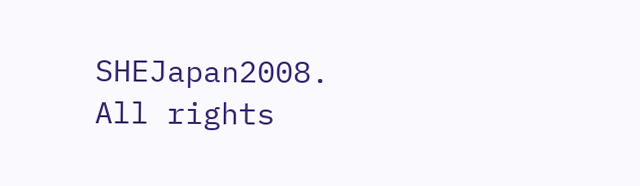SHEJapan2008. All rights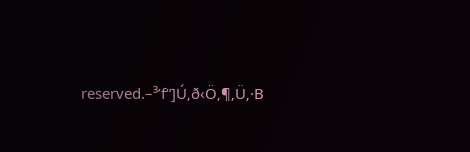reserved.–³’f“]Ú‚ð‹Ö‚¶‚Ü‚·B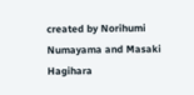created by Norihumi Numayama and Masaki Hagihara